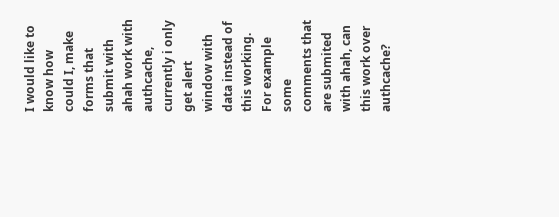I would like to know how could I, make forms that submit with ahah work with authcache, currently i only get alert window with data instead of this working. For example some comments that are submited with ahah, can this work over authcache?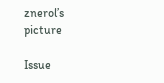znerol’s picture

Issue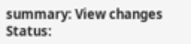summary: View changes
Status: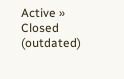Active » Closed (outdated)